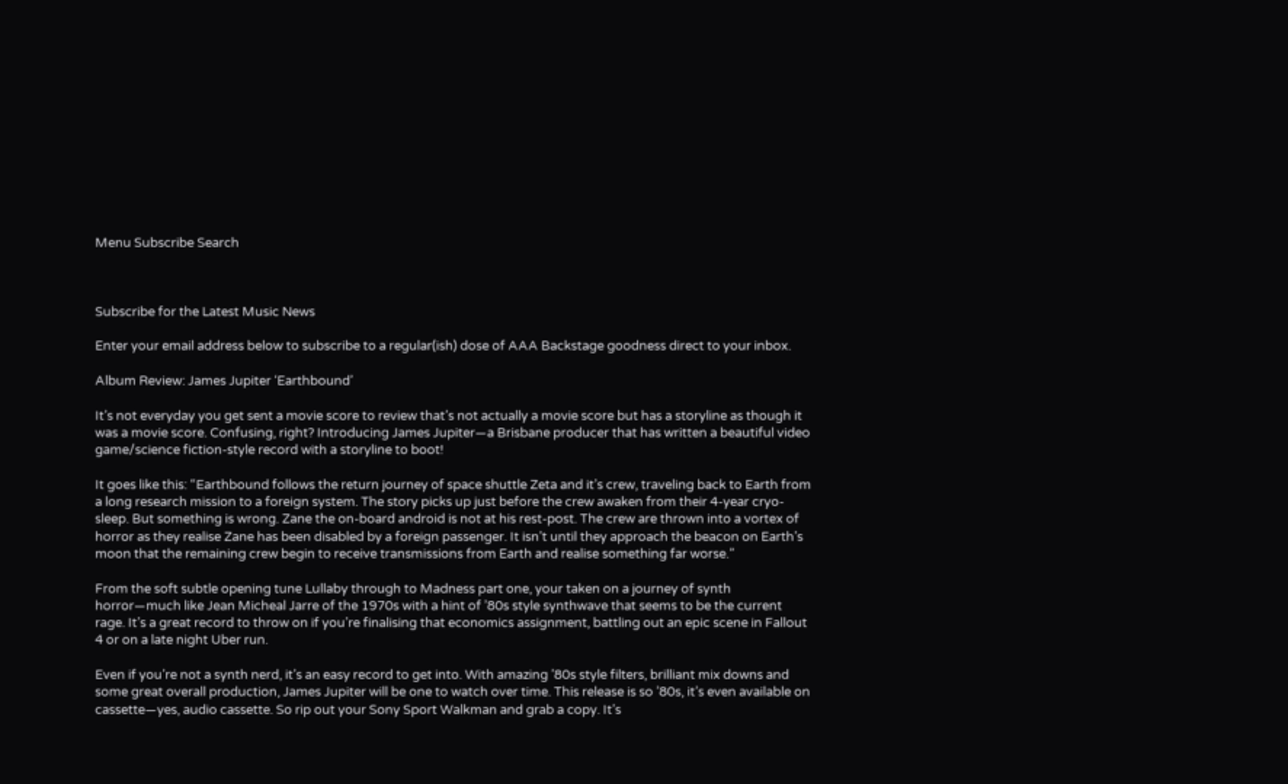Menu Subscribe Search



Subscribe for the Latest Music News

Enter your email address below to subscribe to a regular(ish) dose of AAA Backstage goodness direct to your inbox.

Album Review: James Jupiter ‘Earthbound’

It’s not everyday you get sent a movie score to review that’s not actually a movie score but has a storyline as though it was a movie score. Confusing, right? Introducing James Jupiter—a Brisbane producer that has written a beautiful video game/science fiction-style record with a storyline to boot!

It goes like this: “Earthbound follows the return journey of space shuttle Zeta and it’s crew, traveling back to Earth from a long research mission to a foreign system. The story picks up just before the crew awaken from their 4-year cryo-sleep. But something is wrong. Zane the on-board android is not at his rest-post. The crew are thrown into a vortex of horror as they realise Zane has been disabled by a foreign passenger. It isn’t until they approach the beacon on Earth’s moon that the remaining crew begin to receive transmissions from Earth and realise something far worse.”

From the soft subtle opening tune Lullaby through to Madness part one, your taken on a journey of synth horror—much like Jean Micheal Jarre of the 1970s with a hint of ’80s style synthwave that seems to be the current rage. It’s a great record to throw on if you’re finalising that economics assignment, battling out an epic scene in Fallout 4 or on a late night Uber run.

Even if you’re not a synth nerd, it’s an easy record to get into. With amazing ’80s style filters, brilliant mix downs and some great overall production, James Jupiter will be one to watch over time. This release is so ’80s, it’s even available on cassette—yes, audio cassette. So rip out your Sony Sport Walkman and grab a copy. It’s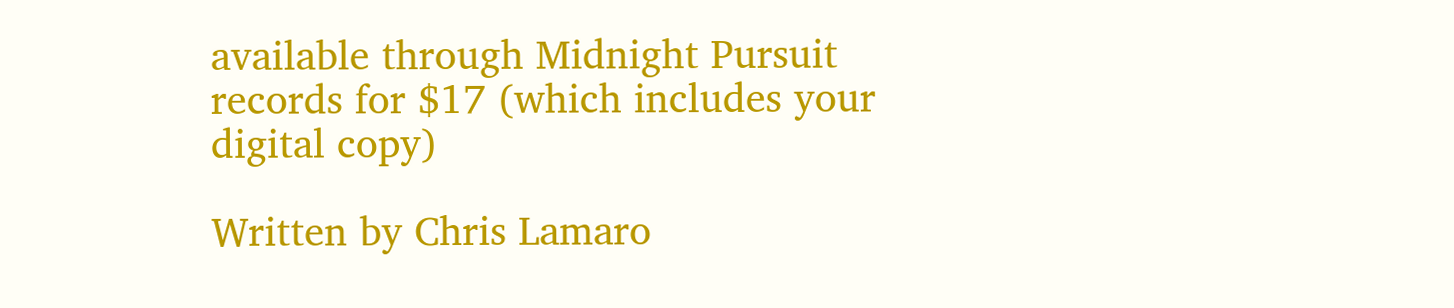available through Midnight Pursuit records for $17 (which includes your digital copy)

Written by Chris Lamaro